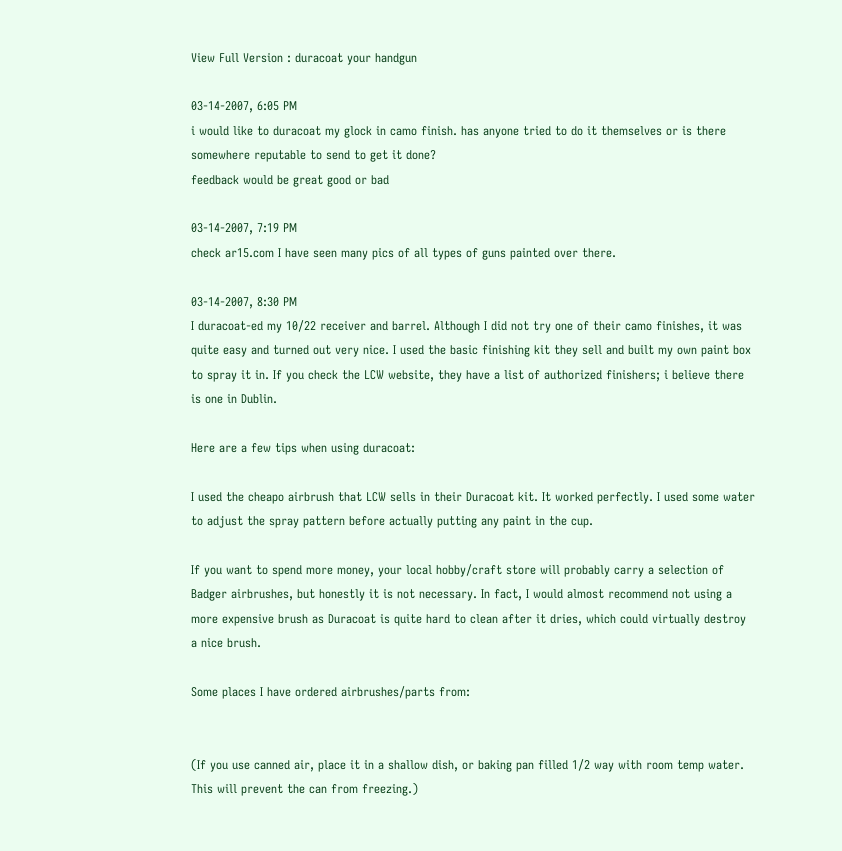View Full Version : duracoat your handgun

03-14-2007, 6:05 PM
i would like to duracoat my glock in camo finish. has anyone tried to do it themselves or is there somewhere reputable to send to get it done?
feedback would be great good or bad

03-14-2007, 7:19 PM
check ar15.com I have seen many pics of all types of guns painted over there.

03-14-2007, 8:30 PM
I duracoat-ed my 10/22 receiver and barrel. Although I did not try one of their camo finishes, it was quite easy and turned out very nice. I used the basic finishing kit they sell and built my own paint box to spray it in. If you check the LCW website, they have a list of authorized finishers; i believe there is one in Dublin.

Here are a few tips when using duracoat:

I used the cheapo airbrush that LCW sells in their Duracoat kit. It worked perfectly. I used some water to adjust the spray pattern before actually putting any paint in the cup.

If you want to spend more money, your local hobby/craft store will probably carry a selection of Badger airbrushes, but honestly it is not necessary. In fact, I would almost recommend not using a more expensive brush as Duracoat is quite hard to clean after it dries, which could virtually destroy a nice brush.

Some places I have ordered airbrushes/parts from:


(If you use canned air, place it in a shallow dish, or baking pan filled 1/2 way with room temp water. This will prevent the can from freezing.)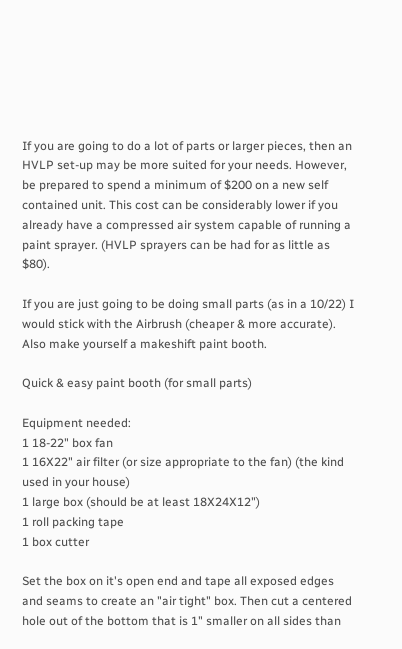If you are going to do a lot of parts or larger pieces, then an HVLP set-up may be more suited for your needs. However, be prepared to spend a minimum of $200 on a new self contained unit. This cost can be considerably lower if you already have a compressed air system capable of running a paint sprayer. (HVLP sprayers can be had for as little as $80).

If you are just going to be doing small parts (as in a 10/22) I would stick with the Airbrush (cheaper & more accurate). Also make yourself a makeshift paint booth.

Quick & easy paint booth (for small parts)

Equipment needed:
1 18-22" box fan
1 16X22" air filter (or size appropriate to the fan) (the kind used in your house)
1 large box (should be at least 18X24X12")
1 roll packing tape
1 box cutter

Set the box on it's open end and tape all exposed edges and seams to create an "air tight" box. Then cut a centered hole out of the bottom that is 1" smaller on all sides than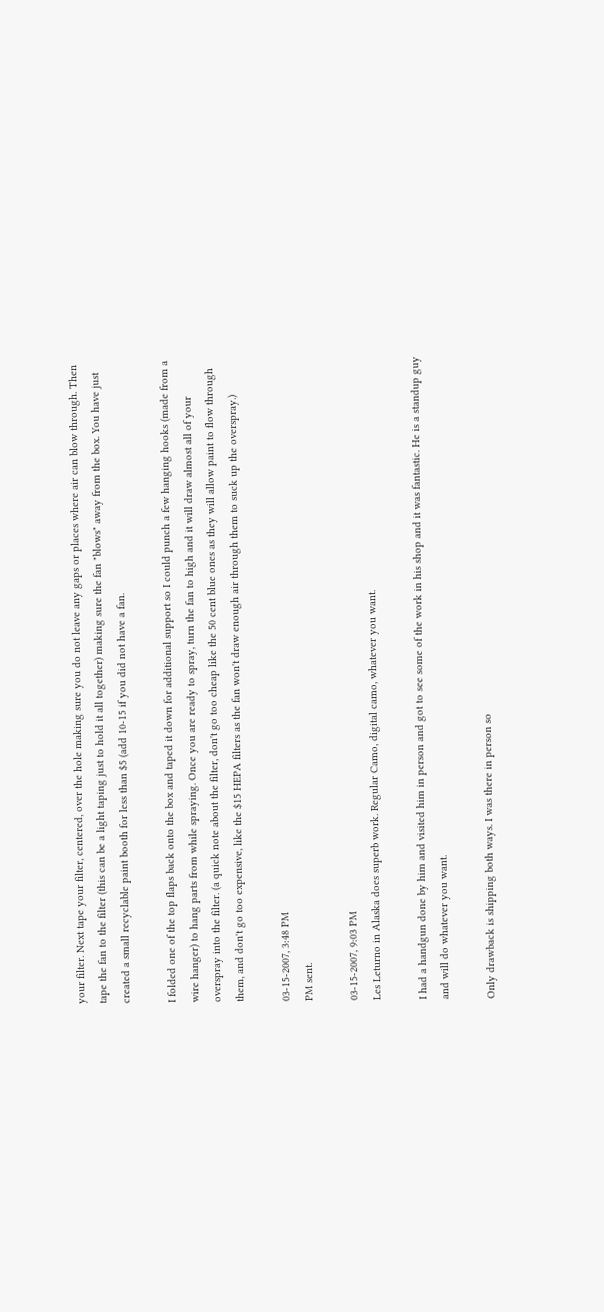your filter. Next tape your filter, centered, over the hole making sure you do not leave any gaps or places where air can blow through. Then tape the fan to the filter (this can be a light taping just to hold it all together) making sure the fan "blows" away from the box. You have just created a small recyclable paint booth for less than $5 (add 10-15 if you did not have a fan.

I folded one of the top flaps back onto the box and taped it down for additional support so I could punch a few hanging hooks (made from a wire hanger) to hang parts from while spraying. Once you are ready to spray, turn the fan to high and it will draw almost all of your overspray into the filter. (a quick note about the filter, don't go too cheap like the 50 cent blue ones as they will allow paint to flow through them, and don't go too expensive, like the $15 HEPA filters as the fan won't draw enough air through them to suck up the overspray.)

03-15-2007, 3:48 PM
PM sent.

03-15-2007, 9:03 PM
Les Leturno in Alaska does superb work. Regular Camo, digital camo, whatever you want.

I had a handgun done by him and visited him in person and got to see some of the work in his shop and it was fantastic. He is a standup guy and will do whatever you want.

Only drawback is shipping both ways. I was there in person so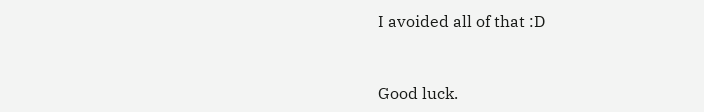I avoided all of that :D


Good luck.